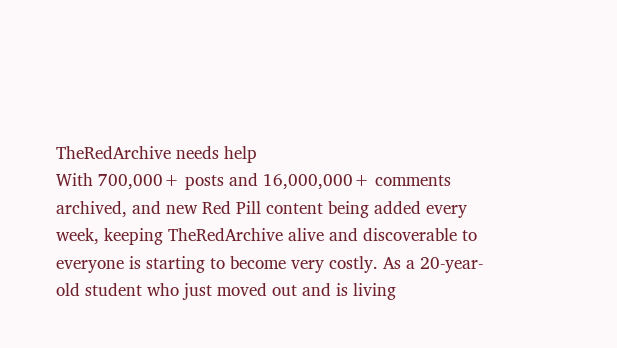TheRedArchive needs help
With 700,000+ posts and 16,000,000+ comments archived, and new Red Pill content being added every week, keeping TheRedArchive alive and discoverable to everyone is starting to become very costly. As a 20-year-old student who just moved out and is living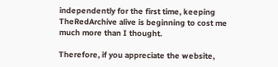independently for the first time, keeping TheRedArchive alive is beginning to cost me much more than I thought.

Therefore, if you appreciate the website,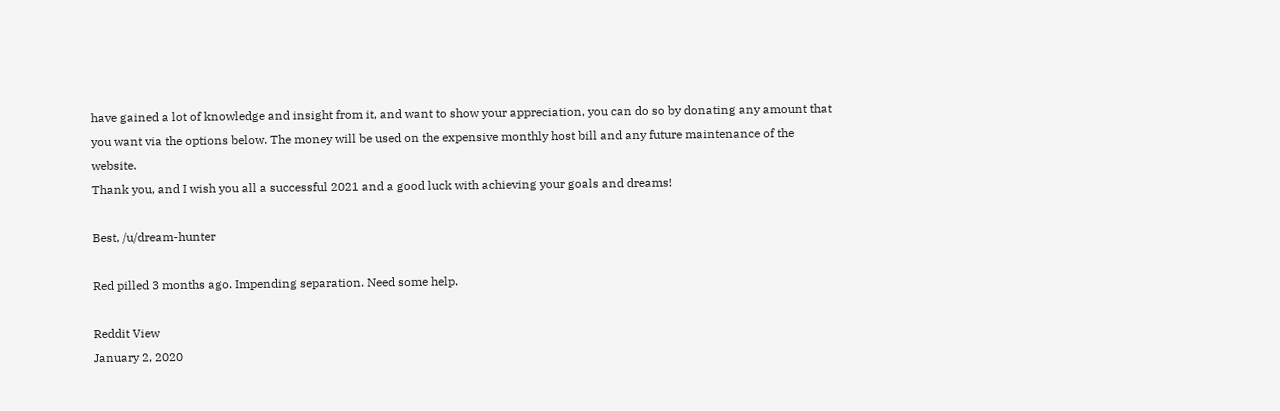have gained a lot of knowledge and insight from it, and want to show your appreciation, you can do so by donating any amount that you want via the options below. The money will be used on the expensive monthly host bill and any future maintenance of the website.
Thank you, and I wish you all a successful 2021 and a good luck with achieving your goals and dreams!

Best, /u/dream-hunter

Red pilled 3 months ago. Impending separation. Need some help.

Reddit View
January 2, 2020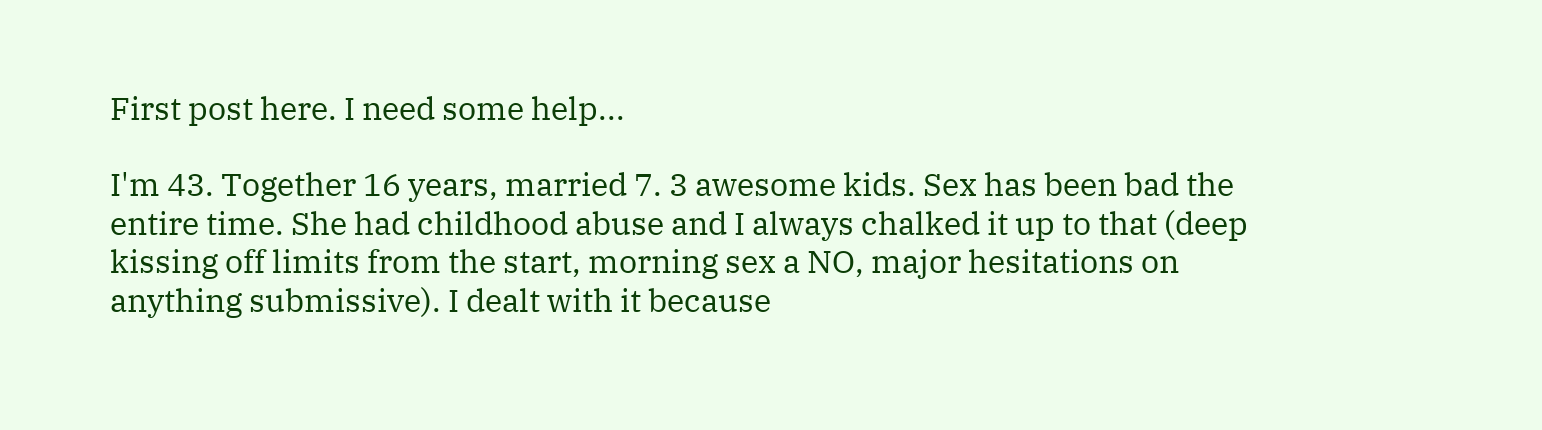First post here. I need some help...

I'm 43. Together 16 years, married 7. 3 awesome kids. Sex has been bad the entire time. She had childhood abuse and I always chalked it up to that (deep kissing off limits from the start, morning sex a NO, major hesitations on anything submissive). I dealt with it because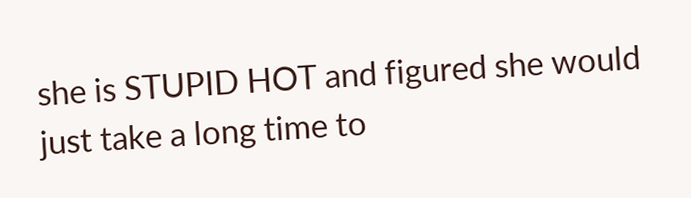she is STUPID HOT and figured she would just take a long time to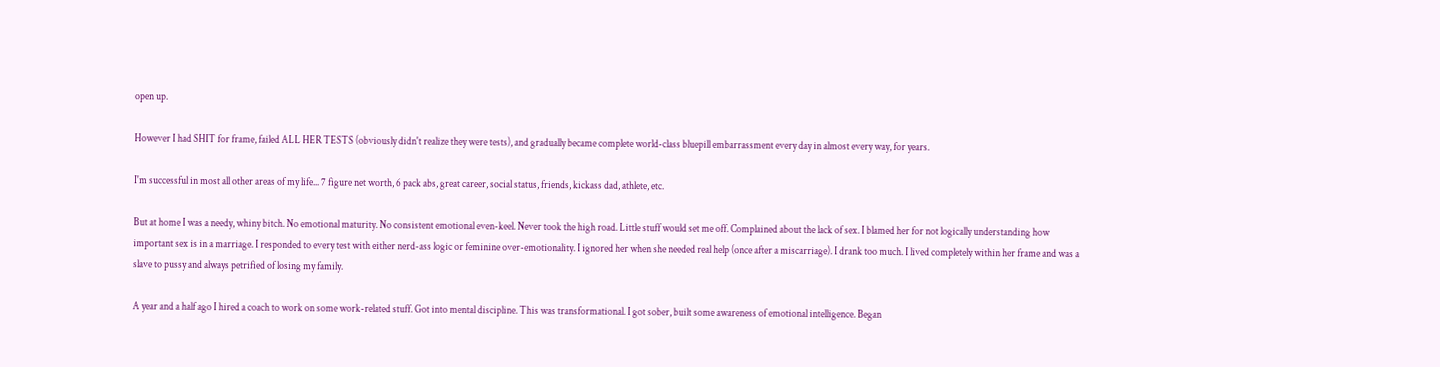open up.

However I had SHIT for frame, failed ALL HER TESTS (obviously didn't realize they were tests), and gradually became complete world-class bluepill embarrassment every day in almost every way, for years.

I'm successful in most all other areas of my life... 7 figure net worth, 6 pack abs, great career, social status, friends, kickass dad, athlete, etc.

But at home I was a needy, whiny bitch. No emotional maturity. No consistent emotional even-keel. Never took the high road. Little stuff would set me off. Complained about the lack of sex. I blamed her for not logically understanding how important sex is in a marriage. I responded to every test with either nerd-ass logic or feminine over-emotionality. I ignored her when she needed real help (once after a miscarriage). I drank too much. I lived completely within her frame and was a slave to pussy and always petrified of losing my family.

A year and a half ago I hired a coach to work on some work-related stuff. Got into mental discipline. This was transformational. I got sober, built some awareness of emotional intelligence. Began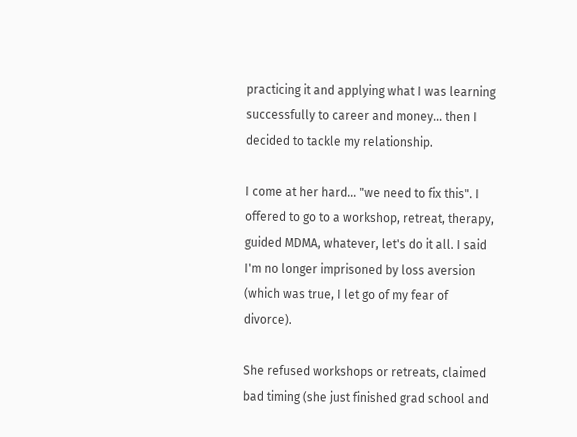practicing it and applying what I was learning successfully to career and money... then I decided to tackle my relationship.

I come at her hard... "we need to fix this". I offered to go to a workshop, retreat, therapy, guided MDMA, whatever, let's do it all. I said I'm no longer imprisoned by loss aversion (which was true, I let go of my fear of divorce).

She refused workshops or retreats, claimed bad timing (she just finished grad school and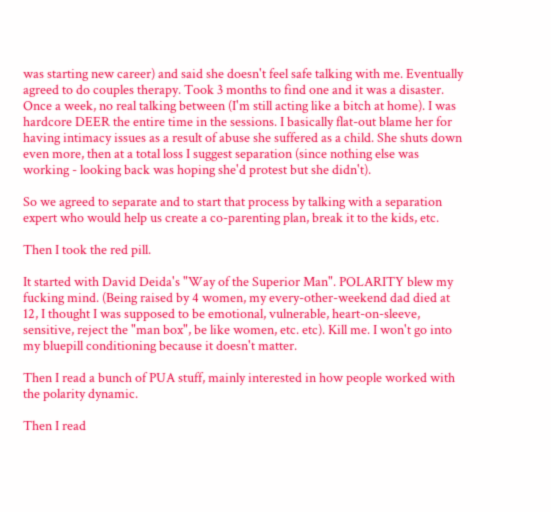was starting new career) and said she doesn't feel safe talking with me. Eventually agreed to do couples therapy. Took 3 months to find one and it was a disaster. Once a week, no real talking between (I'm still acting like a bitch at home). I was hardcore DEER the entire time in the sessions. I basically flat-out blame her for having intimacy issues as a result of abuse she suffered as a child. She shuts down even more, then at a total loss I suggest separation (since nothing else was working - looking back was hoping she'd protest but she didn't).

So we agreed to separate and to start that process by talking with a separation expert who would help us create a co-parenting plan, break it to the kids, etc.

Then I took the red pill.

It started with David Deida's "Way of the Superior Man". POLARITY blew my fucking mind. (Being raised by 4 women, my every-other-weekend dad died at 12, I thought I was supposed to be emotional, vulnerable, heart-on-sleeve, sensitive, reject the "man box", be like women, etc. etc). Kill me. I won't go into my bluepill conditioning because it doesn't matter.

Then I read a bunch of PUA stuff, mainly interested in how people worked with the polarity dynamic.

Then I read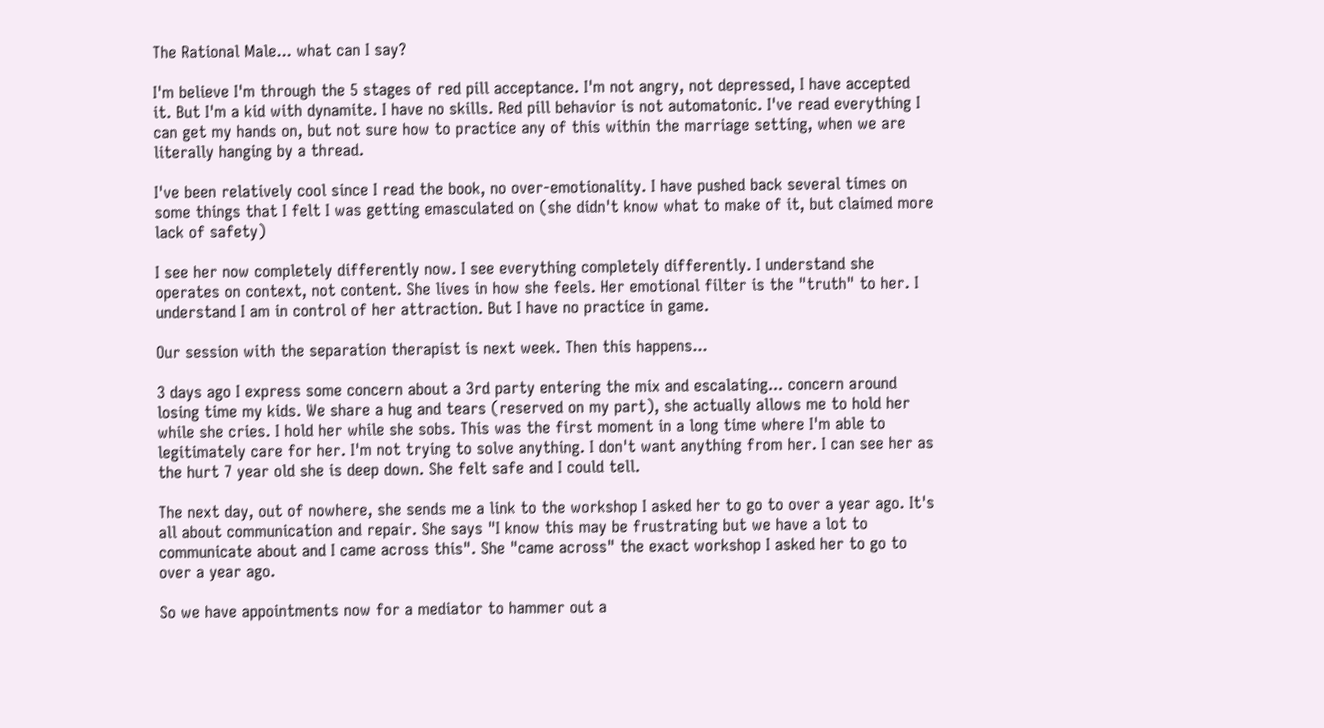The Rational Male... what can I say?

I'm believe I'm through the 5 stages of red pill acceptance. I'm not angry, not depressed, I have accepted it. But I'm a kid with dynamite. I have no skills. Red pill behavior is not automatonic. I've read everything I can get my hands on, but not sure how to practice any of this within the marriage setting, when we are literally hanging by a thread.

I've been relatively cool since I read the book, no over-emotionality. I have pushed back several times on some things that I felt I was getting emasculated on (she didn't know what to make of it, but claimed more lack of safety)

I see her now completely differently now. I see everything completely differently. I understand she operates on context, not content. She lives in how she feels. Her emotional filter is the "truth" to her. I understand I am in control of her attraction. But I have no practice in game.

Our session with the separation therapist is next week. Then this happens...

3 days ago I express some concern about a 3rd party entering the mix and escalating... concern around losing time my kids. We share a hug and tears (reserved on my part), she actually allows me to hold her while she cries. I hold her while she sobs. This was the first moment in a long time where I'm able to legitimately care for her. I'm not trying to solve anything. I don't want anything from her. I can see her as the hurt 7 year old she is deep down. She felt safe and I could tell.

The next day, out of nowhere, she sends me a link to the workshop I asked her to go to over a year ago. It's all about communication and repair. She says "I know this may be frustrating but we have a lot to communicate about and I came across this". She "came across" the exact workshop I asked her to go to over a year ago.

So we have appointments now for a mediator to hammer out a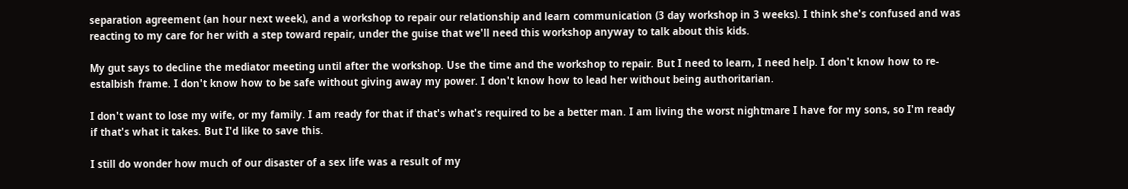separation agreement (an hour next week), and a workshop to repair our relationship and learn communication (3 day workshop in 3 weeks). I think she's confused and was reacting to my care for her with a step toward repair, under the guise that we'll need this workshop anyway to talk about this kids.

My gut says to decline the mediator meeting until after the workshop. Use the time and the workshop to repair. But I need to learn, I need help. I don't know how to re-estalbish frame. I don't know how to be safe without giving away my power. I don't know how to lead her without being authoritarian.

I don't want to lose my wife, or my family. I am ready for that if that's what's required to be a better man. I am living the worst nightmare I have for my sons, so I'm ready if that's what it takes. But I'd like to save this.

I still do wonder how much of our disaster of a sex life was a result of my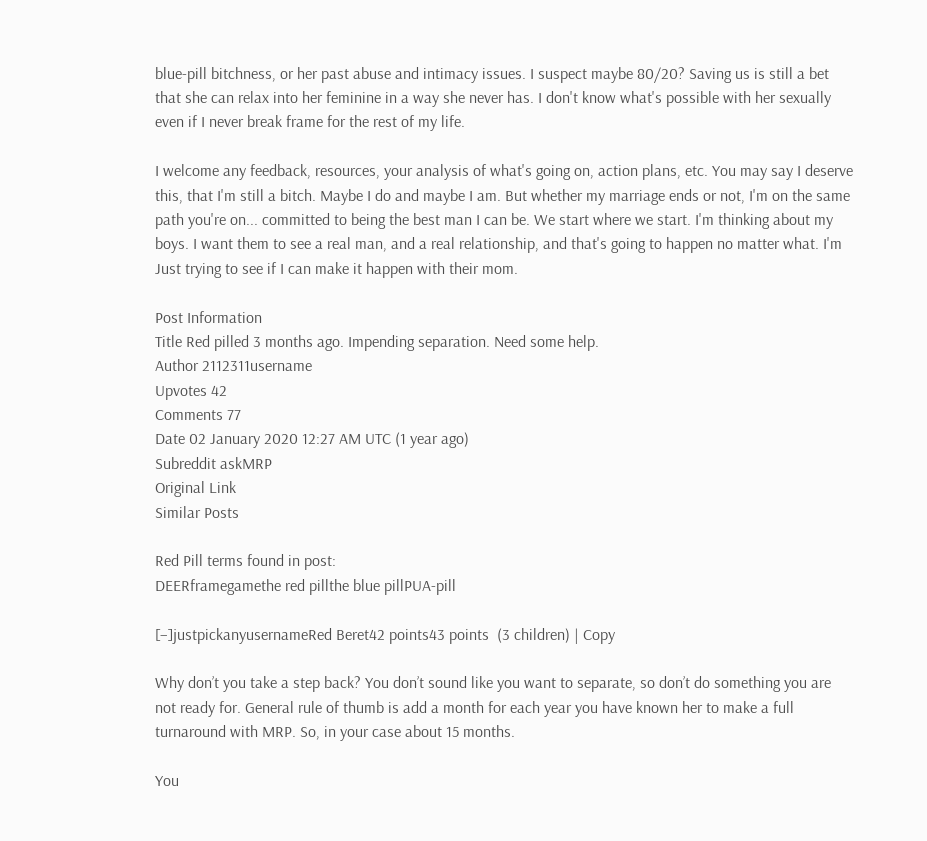blue-pill bitchness, or her past abuse and intimacy issues. I suspect maybe 80/20? Saving us is still a bet that she can relax into her feminine in a way she never has. I don't know what's possible with her sexually even if I never break frame for the rest of my life.

I welcome any feedback, resources, your analysis of what's going on, action plans, etc. You may say I deserve this, that I'm still a bitch. Maybe I do and maybe I am. But whether my marriage ends or not, I'm on the same path you're on... committed to being the best man I can be. We start where we start. I'm thinking about my boys. I want them to see a real man, and a real relationship, and that's going to happen no matter what. I'm Just trying to see if I can make it happen with their mom.

Post Information
Title Red pilled 3 months ago. Impending separation. Need some help.
Author 2112311username
Upvotes 42
Comments 77
Date 02 January 2020 12:27 AM UTC (1 year ago)
Subreddit askMRP
Original Link
Similar Posts

Red Pill terms found in post:
DEERframegamethe red pillthe blue pillPUA-pill

[–]justpickanyusernameRed Beret42 points43 points  (3 children) | Copy

Why don’t you take a step back? You don’t sound like you want to separate, so don’t do something you are not ready for. General rule of thumb is add a month for each year you have known her to make a full turnaround with MRP. So, in your case about 15 months.

You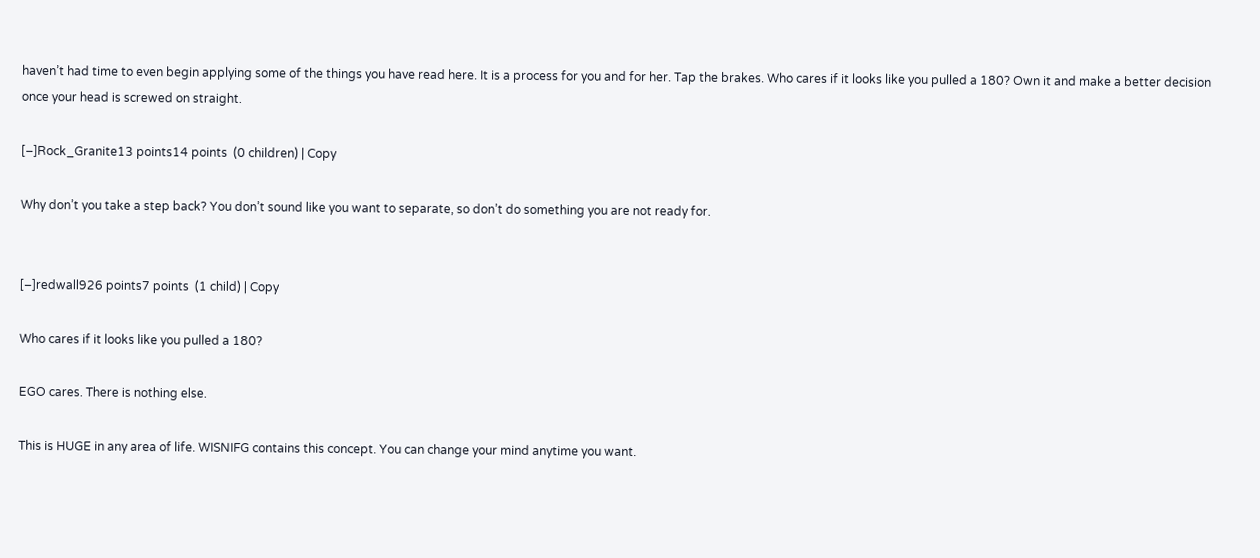haven’t had time to even begin applying some of the things you have read here. It is a process for you and for her. Tap the brakes. Who cares if it looks like you pulled a 180? Own it and make a better decision once your head is screwed on straight.

[–]Rock_Granite13 points14 points  (0 children) | Copy

Why don’t you take a step back? You don’t sound like you want to separate, so don’t do something you are not ready for.


[–]redwall926 points7 points  (1 child) | Copy

Who cares if it looks like you pulled a 180?

EGO cares. There is nothing else.

This is HUGE in any area of life. WISNIFG contains this concept. You can change your mind anytime you want.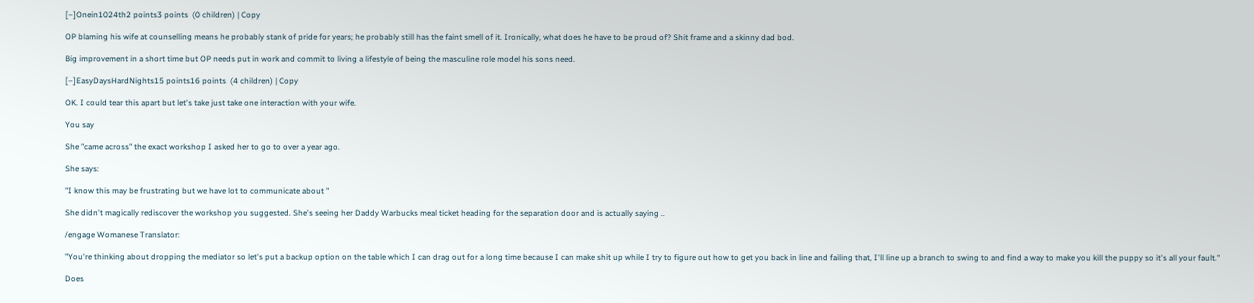[–]Onein1024th2 points3 points  (0 children) | Copy

OP blaming his wife at counselling means he probably stank of pride for years; he probably still has the faint smell of it. Ironically, what does he have to be proud of? Shit frame and a skinny dad bod.

Big improvement in a short time but OP needs put in work and commit to living a lifestyle of being the masculine role model his sons need.

[–]EasyDaysHardNights15 points16 points  (4 children) | Copy

OK. I could tear this apart but let's take just take one interaction with your wife.

You say

She "came across" the exact workshop I asked her to go to over a year ago.

She says:

"I know this may be frustrating but we have lot to communicate about "

She didn't magically rediscover the workshop you suggested. She's seeing her Daddy Warbucks meal ticket heading for the separation door and is actually saying ..

/engage Womanese Translator:

"You're thinking about dropping the mediator so let's put a backup option on the table which I can drag out for a long time because I can make shit up while I try to figure out how to get you back in line and failing that, I'll line up a branch to swing to and find a way to make you kill the puppy so it's all your fault."

Does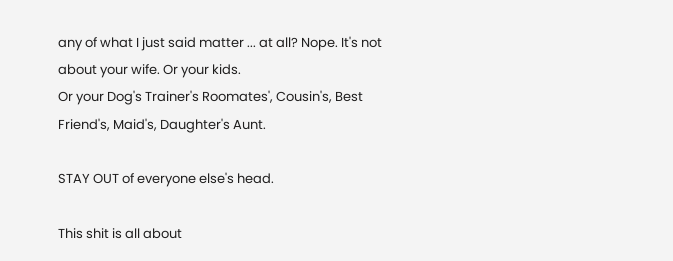any of what I just said matter ... at all? Nope. It's not about your wife. Or your kids.
Or your Dog's Trainer's Roomates', Cousin's, Best Friend's, Maid's, Daughter's Aunt.

STAY OUT of everyone else's head.

This shit is all about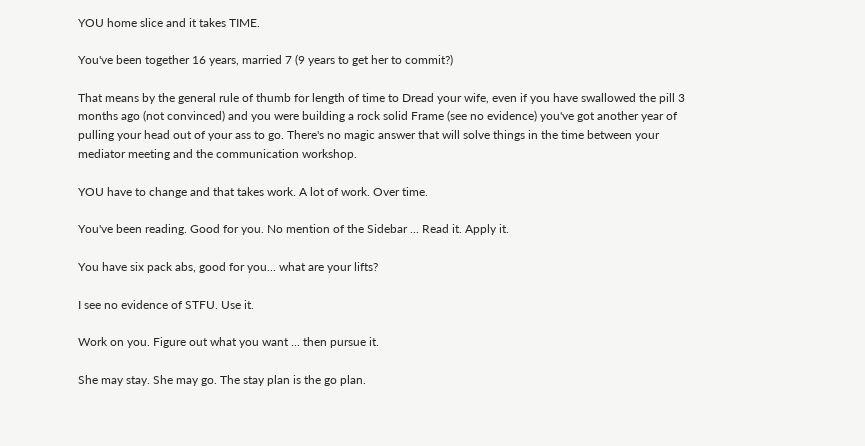YOU home slice and it takes TIME.

You've been together 16 years, married 7 (9 years to get her to commit?)

That means by the general rule of thumb for length of time to Dread your wife, even if you have swallowed the pill 3 months ago (not convinced) and you were building a rock solid Frame (see no evidence) you've got another year of pulling your head out of your ass to go. There's no magic answer that will solve things in the time between your mediator meeting and the communication workshop.

YOU have to change and that takes work. A lot of work. Over time.

You've been reading. Good for you. No mention of the Sidebar ... Read it. Apply it.

You have six pack abs, good for you... what are your lifts?

I see no evidence of STFU. Use it.

Work on you. Figure out what you want ... then pursue it.

She may stay. She may go. The stay plan is the go plan.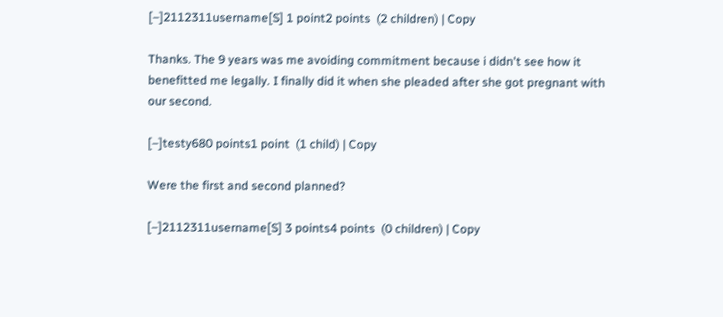[–]2112311username[S] 1 point2 points  (2 children) | Copy

Thanks. The 9 years was me avoiding commitment because i didn't see how it benefitted me legally. I finally did it when she pleaded after she got pregnant with our second.

[–]testy680 points1 point  (1 child) | Copy

Were the first and second planned?

[–]2112311username[S] 3 points4 points  (0 children) | Copy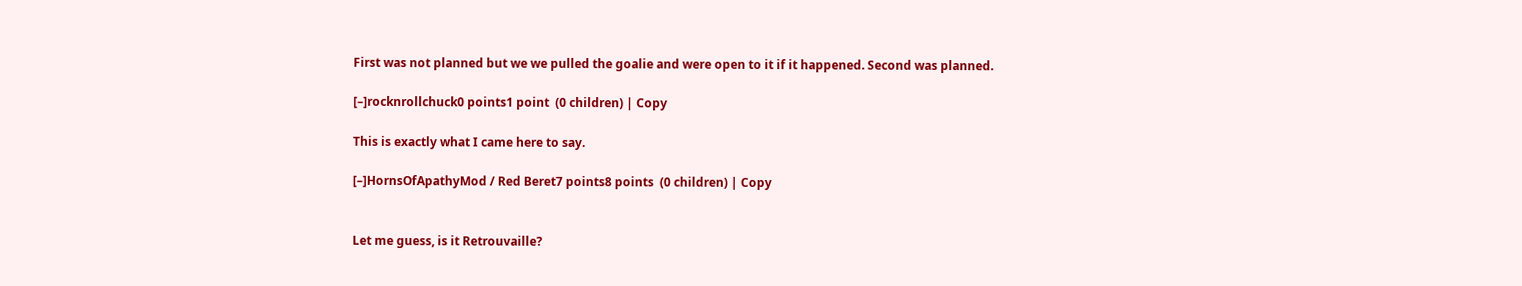First was not planned but we we pulled the goalie and were open to it if it happened. Second was planned.

[–]rocknrollchuck0 points1 point  (0 children) | Copy

This is exactly what I came here to say.

[–]HornsOfApathyMod / Red Beret7 points8 points  (0 children) | Copy


Let me guess, is it Retrouvaille?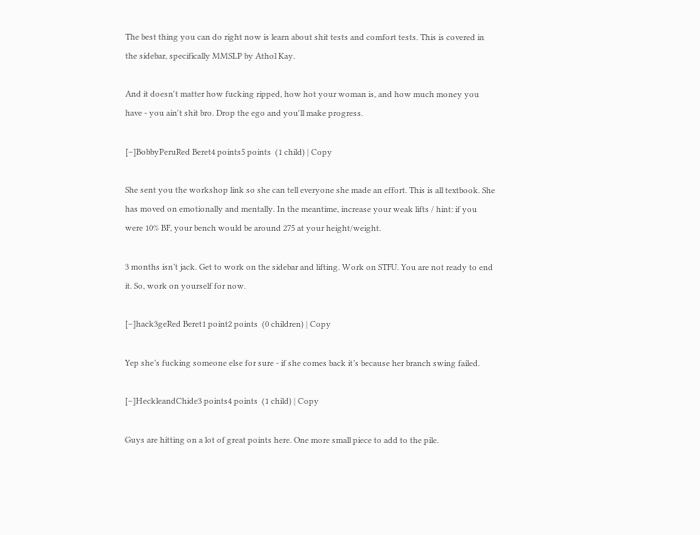The best thing you can do right now is learn about shit tests and comfort tests. This is covered in the sidebar, specifically MMSLP by Athol Kay.

And it doesn't matter how fucking ripped, how hot your woman is, and how much money you have - you ain't shit bro. Drop the ego and you'll make progress.

[–]BobbyPeruRed Beret4 points5 points  (1 child) | Copy

She sent you the workshop link so she can tell everyone she made an effort. This is all textbook. She has moved on emotionally and mentally. In the meantime, increase your weak lifts / hint: if you were 10% BF, your bench would be around 275 at your height/weight.

3 months isn’t jack. Get to work on the sidebar and lifting. Work on STFU. You are not ready to end it. So, work on yourself for now.

[–]hack3geRed Beret1 point2 points  (0 children) | Copy

Yep she’s fucking someone else for sure - if she comes back it’s because her branch swing failed.

[–]HeckleandChide3 points4 points  (1 child) | Copy

Guys are hitting on a lot of great points here. One more small piece to add to the pile.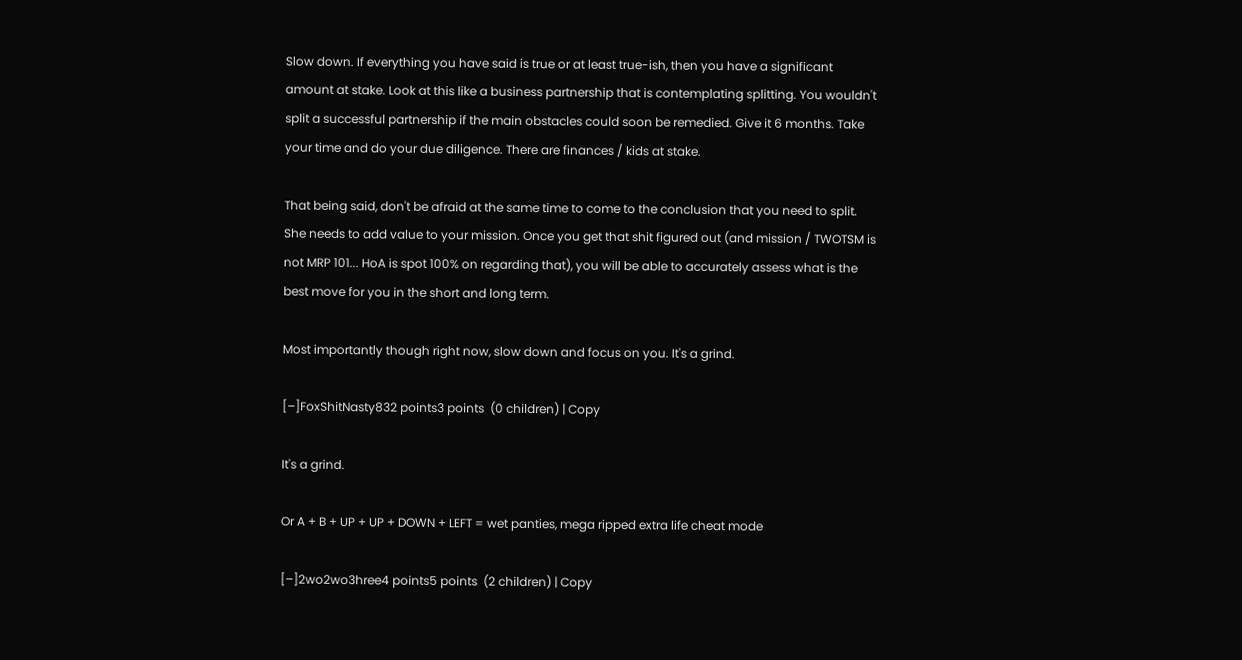Slow down. If everything you have said is true or at least true-ish, then you have a significant amount at stake. Look at this like a business partnership that is contemplating splitting. You wouldn't split a successful partnership if the main obstacles could soon be remedied. Give it 6 months. Take your time and do your due diligence. There are finances / kids at stake.

That being said, don't be afraid at the same time to come to the conclusion that you need to split. She needs to add value to your mission. Once you get that shit figured out (and mission / TWOTSM is not MRP 101... HoA is spot 100% on regarding that), you will be able to accurately assess what is the best move for you in the short and long term.

Most importantly though right now, slow down and focus on you. It's a grind.

[–]FoxShitNasty832 points3 points  (0 children) | Copy

It's a grind.

Or A + B + UP + UP + DOWN + LEFT = wet panties, mega ripped extra life cheat mode

[–]2wo2wo3hree4 points5 points  (2 children) | Copy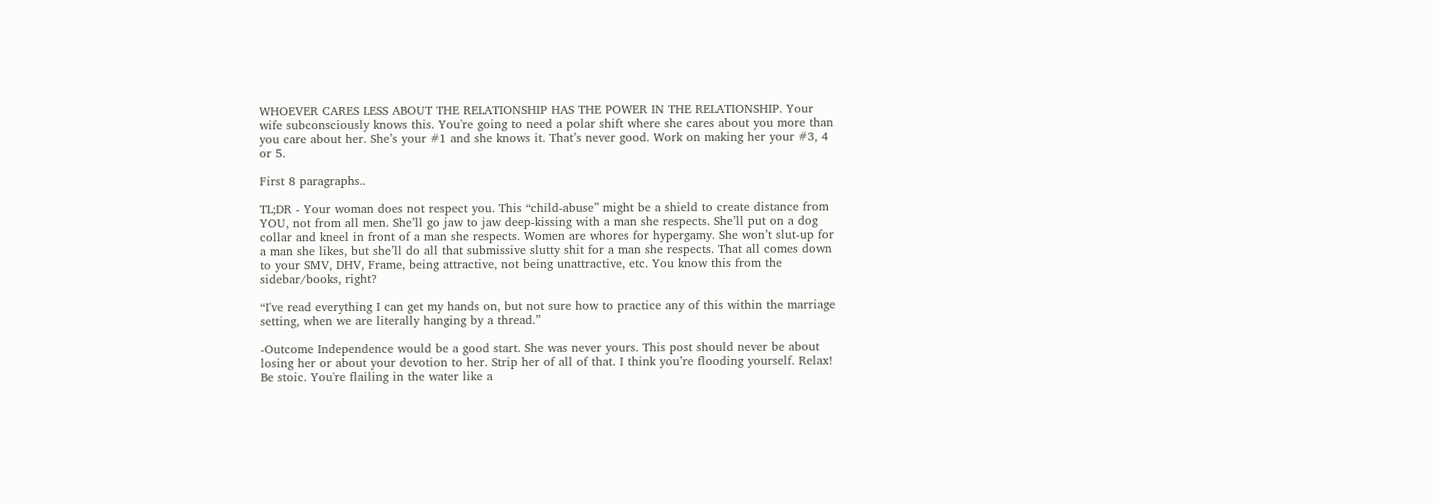WHOEVER CARES LESS ABOUT THE RELATIONSHIP HAS THE POWER IN THE RELATIONSHIP. Your wife subconsciously knows this. You're going to need a polar shift where she cares about you more than you care about her. She’s your #1 and she knows it. That’s never good. Work on making her your #3, 4 or 5.

First 8 paragraphs..

TL;DR - Your woman does not respect you. This “child-abuse” might be a shield to create distance from YOU, not from all men. She’ll go jaw to jaw deep-kissing with a man she respects. She’ll put on a dog collar and kneel in front of a man she respects. Women are whores for hypergamy. She won’t slut-up for a man she likes, but she’ll do all that submissive slutty shit for a man she respects. That all comes down to your SMV, DHV, Frame, being attractive, not being unattractive, etc. You know this from the sidebar/books, right?

“I've read everything I can get my hands on, but not sure how to practice any of this within the marriage setting, when we are literally hanging by a thread.”

-Outcome Independence would be a good start. She was never yours. This post should never be about losing her or about your devotion to her. Strip her of all of that. I think you’re flooding yourself. Relax! Be stoic. You're flailing in the water like a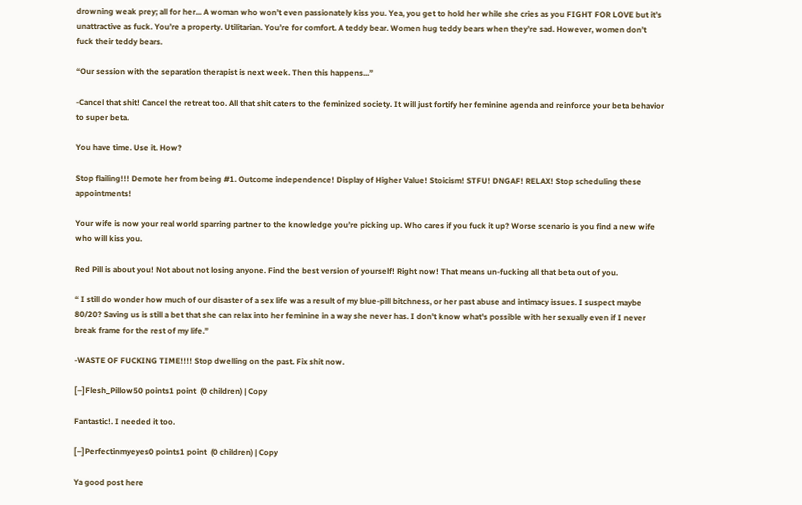drowning weak prey; all for her... A woman who won’t even passionately kiss you. Yea, you get to hold her while she cries as you FIGHT FOR LOVE but it’s unattractive as fuck. You’re a property. Utilitarian. You’re for comfort. A teddy bear. Women hug teddy bears when they’re sad. However, women don’t fuck their teddy bears.

“Our session with the separation therapist is next week. Then this happens...”

-Cancel that shit! Cancel the retreat too. All that shit caters to the feminized society. It will just fortify her feminine agenda and reinforce your beta behavior to super beta.

You have time. Use it. How?

Stop flailing!!! Demote her from being #1. Outcome independence! Display of Higher Value! Stoicism! STFU! DNGAF! RELAX! Stop scheduling these appointments!

Your wife is now your real world sparring partner to the knowledge you’re picking up. Who cares if you fuck it up? Worse scenario is you find a new wife who will kiss you.

Red Pill is about you! Not about not losing anyone. Find the best version of yourself! Right now! That means un-fucking all that beta out of you.

“ I still do wonder how much of our disaster of a sex life was a result of my blue-pill bitchness, or her past abuse and intimacy issues. I suspect maybe 80/20? Saving us is still a bet that she can relax into her feminine in a way she never has. I don't know what's possible with her sexually even if I never break frame for the rest of my life.”

-WASTE OF FUCKING TIME!!!! Stop dwelling on the past. Fix shit now.

[–]Flesh_Pillow50 points1 point  (0 children) | Copy

Fantastic!. I needed it too.

[–]Perfectinmyeyes0 points1 point  (0 children) | Copy

Ya good post here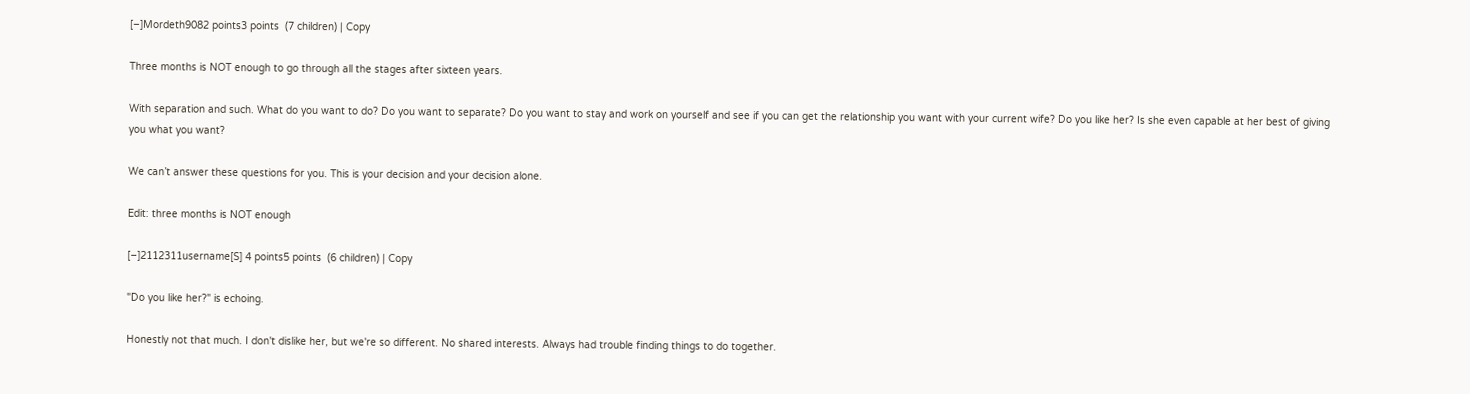[–]Mordeth9082 points3 points  (7 children) | Copy

Three months is NOT enough to go through all the stages after sixteen years.

With separation and such. What do you want to do? Do you want to separate? Do you want to stay and work on yourself and see if you can get the relationship you want with your current wife? Do you like her? Is she even capable at her best of giving you what you want?

We can’t answer these questions for you. This is your decision and your decision alone.

Edit: three months is NOT enough

[–]2112311username[S] 4 points5 points  (6 children) | Copy

"Do you like her?" is echoing.

Honestly not that much. I don't dislike her, but we're so different. No shared interests. Always had trouble finding things to do together.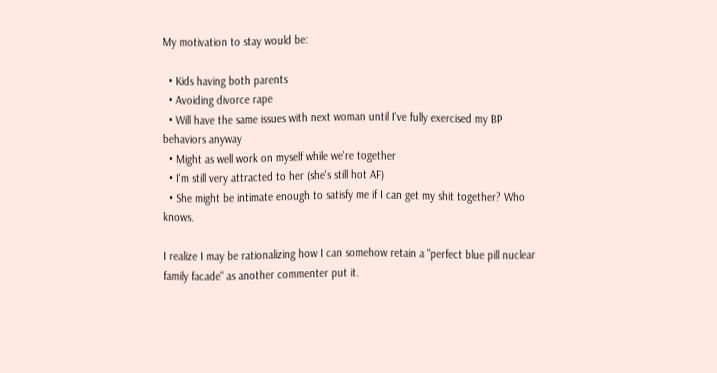My motivation to stay would be:

  • Kids having both parents
  • Avoiding divorce rape
  • Will have the same issues with next woman until I've fully exercised my BP behaviors anyway
  • Might as well work on myself while we're together
  • I'm still very attracted to her (she's still hot AF)
  • She might be intimate enough to satisfy me if I can get my shit together? Who knows.

I realize I may be rationalizing how I can somehow retain a "perfect blue pill nuclear family facade" as another commenter put it.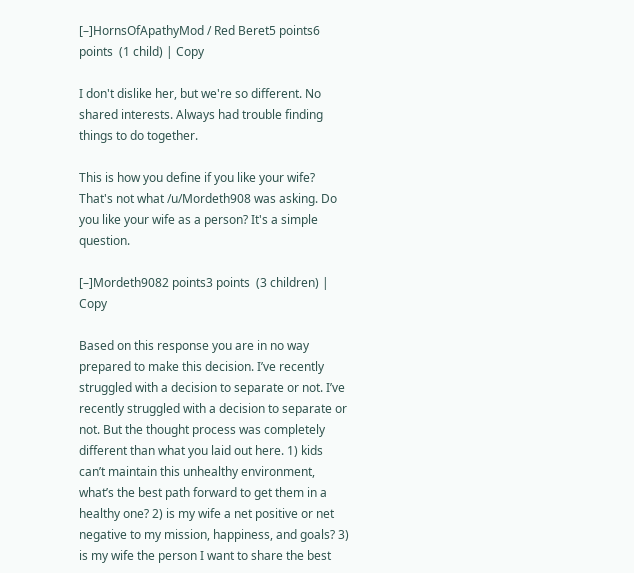[–]HornsOfApathyMod / Red Beret5 points6 points  (1 child) | Copy

I don't dislike her, but we're so different. No shared interests. Always had trouble finding things to do together.

This is how you define if you like your wife? That's not what /u/Mordeth908 was asking. Do you like your wife as a person? It's a simple question.

[–]Mordeth9082 points3 points  (3 children) | Copy

Based on this response you are in no way prepared to make this decision. I’ve recently struggled with a decision to separate or not. I’ve recently struggled with a decision to separate or not. But the thought process was completely different than what you laid out here. 1) kids can’t maintain this unhealthy environment, what’s the best path forward to get them in a healthy one? 2) is my wife a net positive or net negative to my mission, happiness, and goals? 3) is my wife the person I want to share the best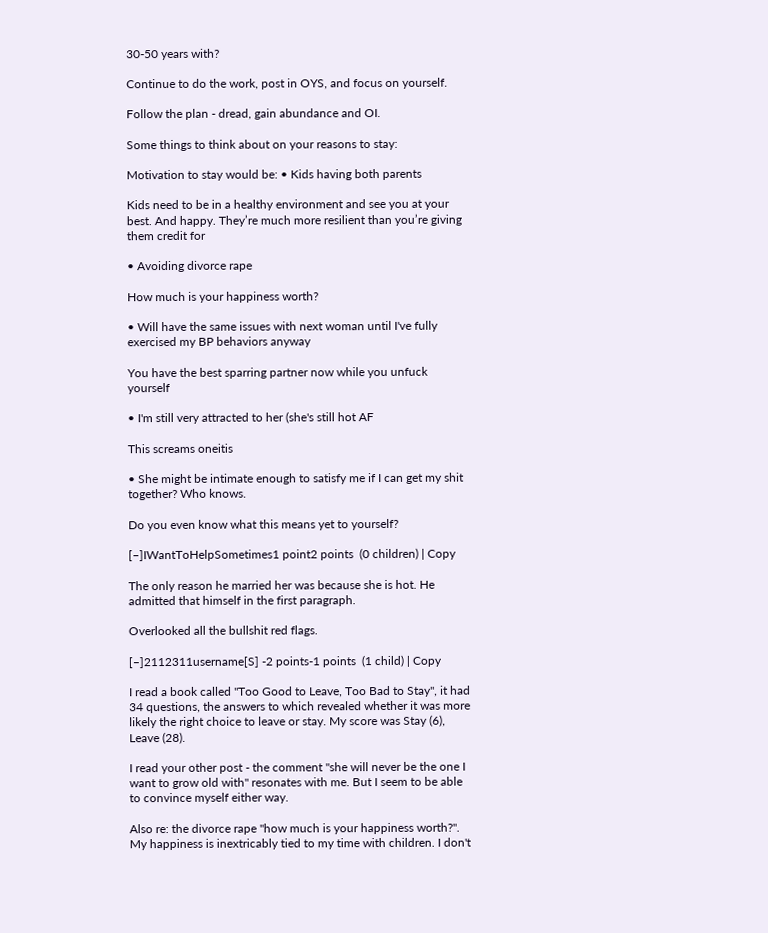30-50 years with?

Continue to do the work, post in OYS, and focus on yourself.

Follow the plan - dread, gain abundance and OI.

Some things to think about on your reasons to stay:

Motivation to stay would be: • Kids having both parents

Kids need to be in a healthy environment and see you at your best. And happy. They’re much more resilient than you’re giving them credit for

• Avoiding divorce rape

How much is your happiness worth?

• Will have the same issues with next woman until I've fully exercised my BP behaviors anyway

You have the best sparring partner now while you unfuck yourself

• I'm still very attracted to her (she's still hot AF

This screams oneitis

• She might be intimate enough to satisfy me if I can get my shit together? Who knows.

Do you even know what this means yet to yourself?

[–]IWantToHelpSometimes1 point2 points  (0 children) | Copy

The only reason he married her was because she is hot. He admitted that himself in the first paragraph.

Overlooked all the bullshit red flags.

[–]2112311username[S] -2 points-1 points  (1 child) | Copy

I read a book called "Too Good to Leave, Too Bad to Stay", it had 34 questions, the answers to which revealed whether it was more likely the right choice to leave or stay. My score was Stay (6), Leave (28).

I read your other post - the comment "she will never be the one I want to grow old with" resonates with me. But I seem to be able to convince myself either way.

Also re: the divorce rape "how much is your happiness worth?". My happiness is inextricably tied to my time with children. I don't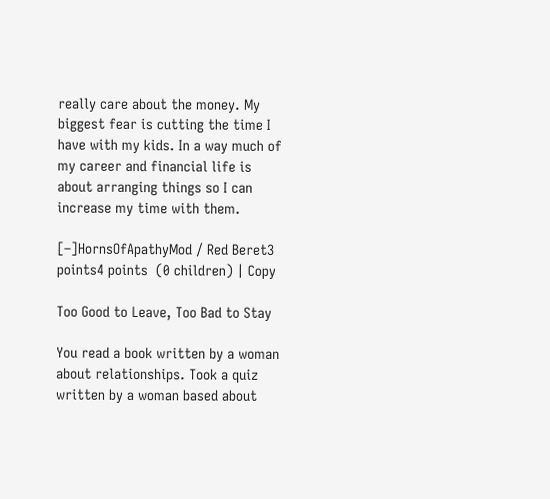really care about the money. My biggest fear is cutting the time I have with my kids. In a way much of my career and financial life is about arranging things so I can increase my time with them.

[–]HornsOfApathyMod / Red Beret3 points4 points  (0 children) | Copy

Too Good to Leave, Too Bad to Stay

You read a book written by a woman about relationships. Took a quiz written by a woman based about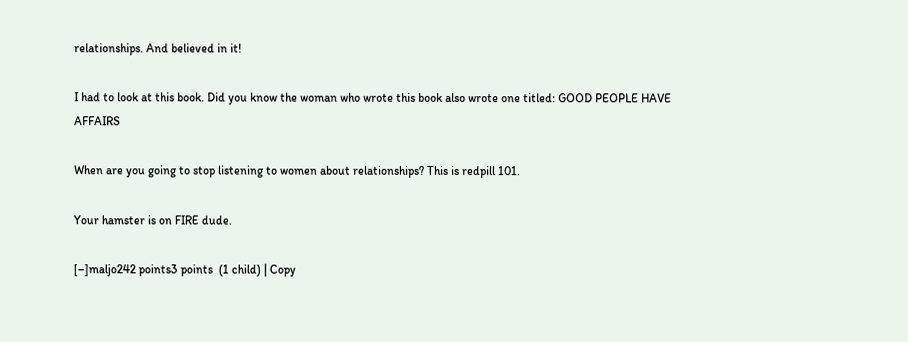relationships. And believed in it!

I had to look at this book. Did you know the woman who wrote this book also wrote one titled: GOOD PEOPLE HAVE AFFAIRS

When are you going to stop listening to women about relationships? This is redpill 101.

Your hamster is on FIRE dude.

[–]maljo242 points3 points  (1 child) | Copy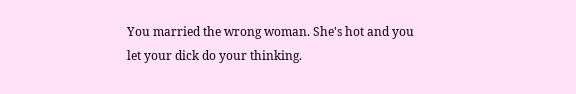You married the wrong woman. She's hot and you let your dick do your thinking.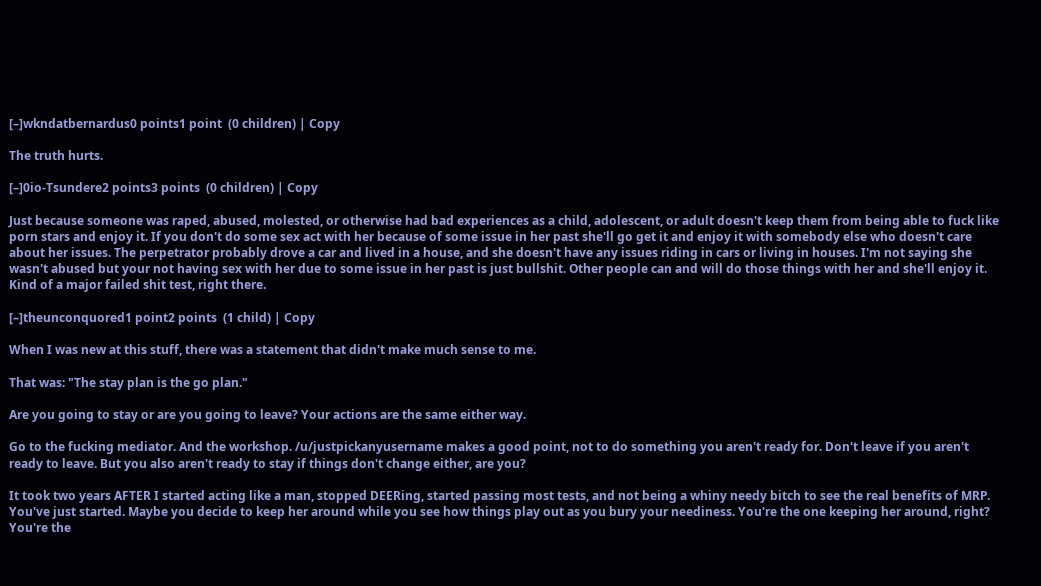[–]wkndatbernardus0 points1 point  (0 children) | Copy

The truth hurts.

[–]0io-Tsundere2 points3 points  (0 children) | Copy

Just because someone was raped, abused, molested, or otherwise had bad experiences as a child, adolescent, or adult doesn't keep them from being able to fuck like porn stars and enjoy it. If you don't do some sex act with her because of some issue in her past she'll go get it and enjoy it with somebody else who doesn't care about her issues. The perpetrator probably drove a car and lived in a house, and she doesn't have any issues riding in cars or living in houses. I'm not saying she wasn't abused but your not having sex with her due to some issue in her past is just bullshit. Other people can and will do those things with her and she'll enjoy it. Kind of a major failed shit test, right there.

[–]theunconquored1 point2 points  (1 child) | Copy

When I was new at this stuff, there was a statement that didn't make much sense to me.

That was: "The stay plan is the go plan."

Are you going to stay or are you going to leave? Your actions are the same either way.

Go to the fucking mediator. And the workshop. /u/justpickanyusername makes a good point, not to do something you aren't ready for. Don't leave if you aren't ready to leave. But you also aren't ready to stay if things don't change either, are you?

It took two years AFTER I started acting like a man, stopped DEERing, started passing most tests, and not being a whiny needy bitch to see the real benefits of MRP. You've just started. Maybe you decide to keep her around while you see how things play out as you bury your neediness. You're the one keeping her around, right? You're the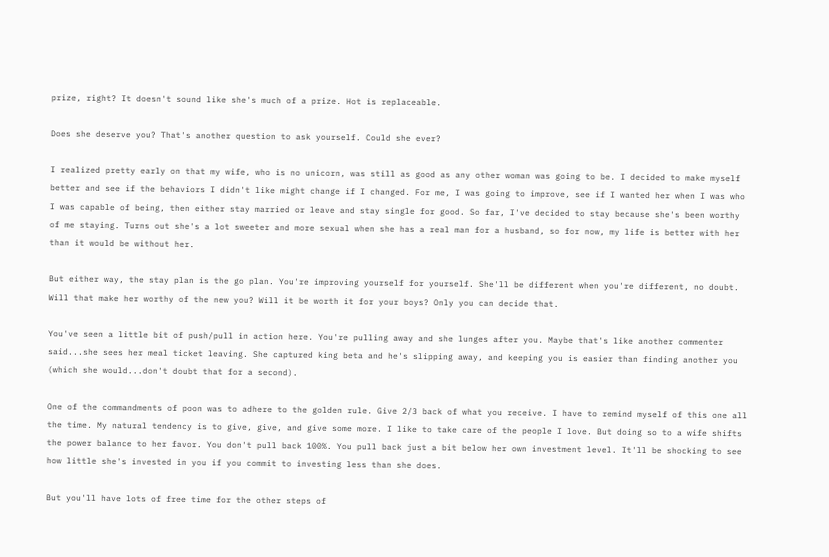prize, right? It doesn't sound like she's much of a prize. Hot is replaceable.

Does she deserve you? That's another question to ask yourself. Could she ever?

I realized pretty early on that my wife, who is no unicorn, was still as good as any other woman was going to be. I decided to make myself better and see if the behaviors I didn't like might change if I changed. For me, I was going to improve, see if I wanted her when I was who I was capable of being, then either stay married or leave and stay single for good. So far, I've decided to stay because she's been worthy of me staying. Turns out she's a lot sweeter and more sexual when she has a real man for a husband, so for now, my life is better with her than it would be without her.

But either way, the stay plan is the go plan. You're improving yourself for yourself. She'll be different when you're different, no doubt. Will that make her worthy of the new you? Will it be worth it for your boys? Only you can decide that.

You've seen a little bit of push/pull in action here. You're pulling away and she lunges after you. Maybe that's like another commenter said...she sees her meal ticket leaving. She captured king beta and he's slipping away, and keeping you is easier than finding another you (which she would...don't doubt that for a second).

One of the commandments of poon was to adhere to the golden rule. Give 2/3 back of what you receive. I have to remind myself of this one all the time. My natural tendency is to give, give, and give some more. I like to take care of the people I love. But doing so to a wife shifts the power balance to her favor. You don't pull back 100%. You pull back just a bit below her own investment level. It'll be shocking to see how little she's invested in you if you commit to investing less than she does.

But you'll have lots of free time for the other steps of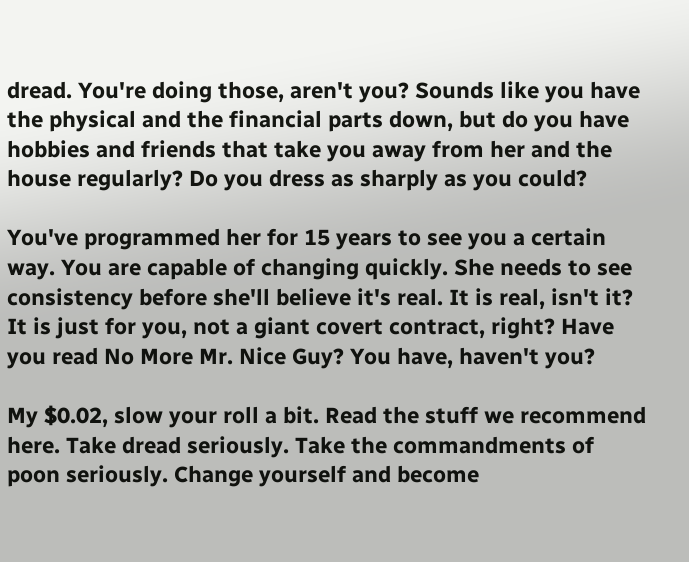dread. You're doing those, aren't you? Sounds like you have the physical and the financial parts down, but do you have hobbies and friends that take you away from her and the house regularly? Do you dress as sharply as you could?

You've programmed her for 15 years to see you a certain way. You are capable of changing quickly. She needs to see consistency before she'll believe it's real. It is real, isn't it? It is just for you, not a giant covert contract, right? Have you read No More Mr. Nice Guy? You have, haven't you?

My $0.02, slow your roll a bit. Read the stuff we recommend here. Take dread seriously. Take the commandments of poon seriously. Change yourself and become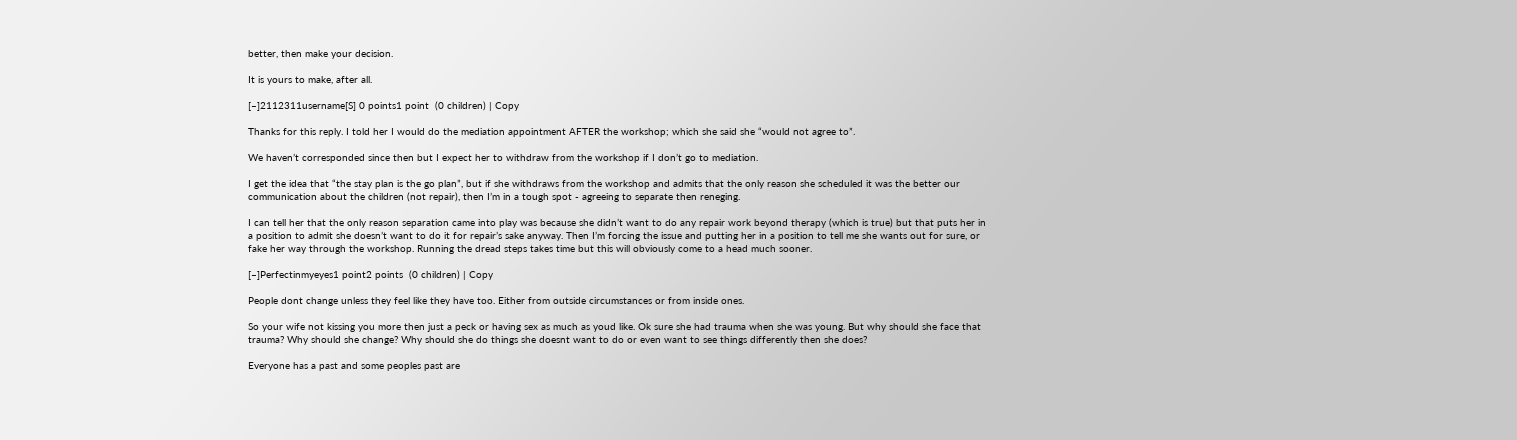better, then make your decision.

It is yours to make, after all.

[–]2112311username[S] 0 points1 point  (0 children) | Copy

Thanks for this reply. I told her I would do the mediation appointment AFTER the workshop; which she said she “would not agree to”.

We haven’t corresponded since then but I expect her to withdraw from the workshop if I don’t go to mediation.

I get the idea that “the stay plan is the go plan”, but if she withdraws from the workshop and admits that the only reason she scheduled it was the better our communication about the children (not repair), then I’m in a tough spot - agreeing to separate then reneging.

I can tell her that the only reason separation came into play was because she didn’t want to do any repair work beyond therapy (which is true) but that puts her in a position to admit she doesn’t want to do it for repair’s sake anyway. Then I’m forcing the issue and putting her in a position to tell me she wants out for sure, or fake her way through the workshop. Running the dread steps takes time but this will obviously come to a head much sooner.

[–]Perfectinmyeyes1 point2 points  (0 children) | Copy

People dont change unless they feel like they have too. Either from outside circumstances or from inside ones.

So your wife not kissing you more then just a peck or having sex as much as youd like. Ok sure she had trauma when she was young. But why should she face that trauma? Why should she change? Why should she do things she doesnt want to do or even want to see things differently then she does?

Everyone has a past and some peoples past are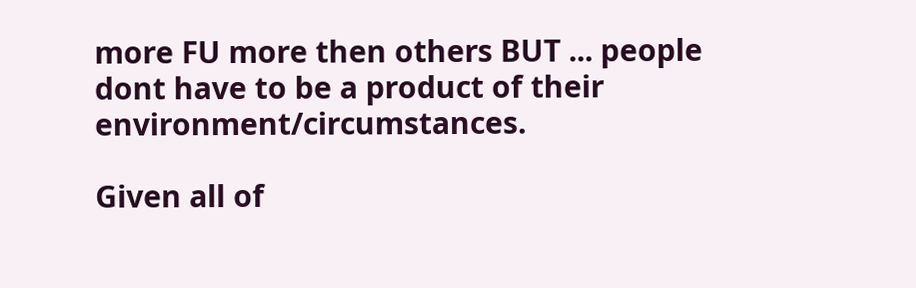more FU more then others BUT ... people dont have to be a product of their environment/circumstances.

Given all of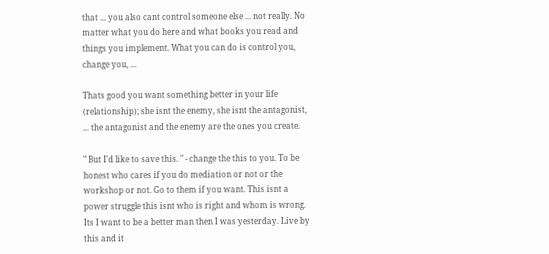that ... you also cant control someone else ... not really. No matter what you do here and what books you read and things you implement. What you can do is control you, change you, ...

Thats good you want something better in your life (relationship); she isnt the enemy, she isnt the antagonist, ... the antagonist and the enemy are the ones you create.

" But I'd like to save this. " - change the this to you. To be honest who cares if you do mediation or not or the workshop or not. Go to them if you want. This isnt a power struggle this isnt who is right and whom is wrong. Its I want to be a better man then I was yesterday. Live by this and it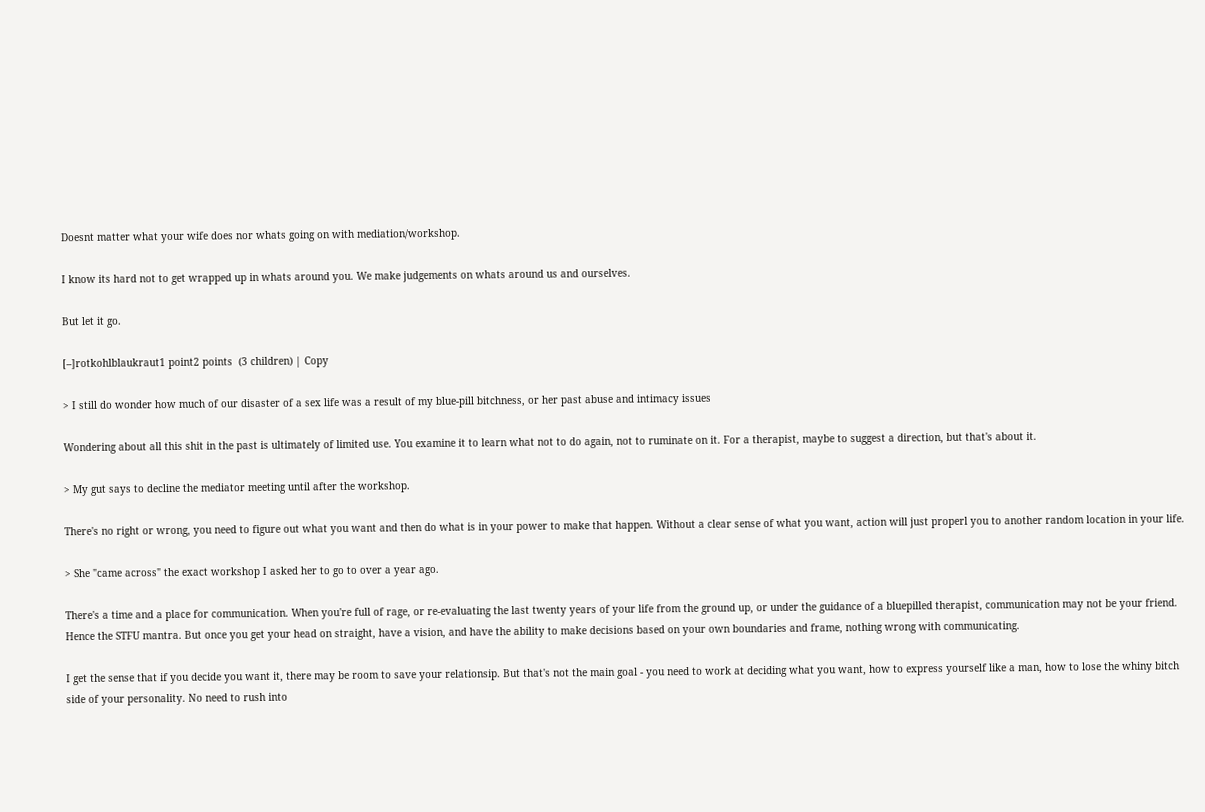Doesnt matter what your wife does nor whats going on with mediation/workshop.

I know its hard not to get wrapped up in whats around you. We make judgements on whats around us and ourselves.

But let it go.

[–]rotkohlblaukraut1 point2 points  (3 children) | Copy

> I still do wonder how much of our disaster of a sex life was a result of my blue-pill bitchness, or her past abuse and intimacy issues

Wondering about all this shit in the past is ultimately of limited use. You examine it to learn what not to do again, not to ruminate on it. For a therapist, maybe to suggest a direction, but that's about it.

> My gut says to decline the mediator meeting until after the workshop.

There's no right or wrong, you need to figure out what you want and then do what is in your power to make that happen. Without a clear sense of what you want, action will just properl you to another random location in your life.

> She "came across" the exact workshop I asked her to go to over a year ago.

There's a time and a place for communication. When you're full of rage, or re-evaluating the last twenty years of your life from the ground up, or under the guidance of a bluepilled therapist, communication may not be your friend. Hence the STFU mantra. But once you get your head on straight, have a vision, and have the ability to make decisions based on your own boundaries and frame, nothing wrong with communicating.

I get the sense that if you decide you want it, there may be room to save your relationsip. But that's not the main goal - you need to work at deciding what you want, how to express yourself like a man, how to lose the whiny bitch side of your personality. No need to rush into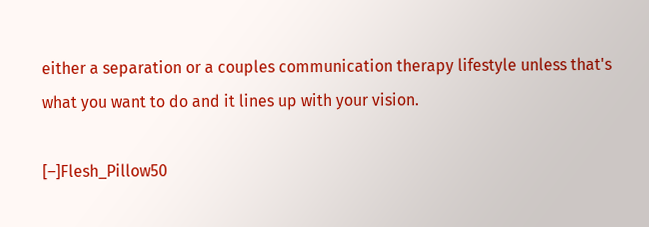either a separation or a couples communication therapy lifestyle unless that's what you want to do and it lines up with your vision.

[–]Flesh_Pillow50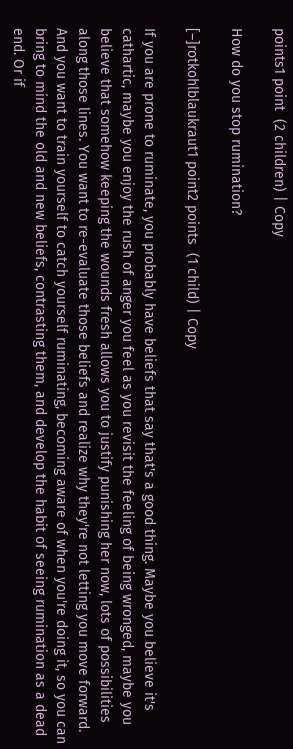points1 point  (2 children) | Copy

How do you stop rumination?

[–]rotkohlblaukraut1 point2 points  (1 child) | Copy

If you are prone to ruminate, you probably have beliefs that say that's a good thing. Maybe you believe it's cathartic, maybe you enjoy the rush of anger you feel as you revisit the feeling of being wronged, maybe you believe that somehow keeping the wounds fresh allows you to justify punishing her now, lots of possibilities along those lines. You want to re-evaluate those beliefs and realize why they're not letting you move forward. And you want to train yourself to catch yourself ruminating, becoming aware of when you're doing it, so you can bring to mind the old and new beliefs, contrasting them, and develop the habit of seeing rumination as a dead end. Or if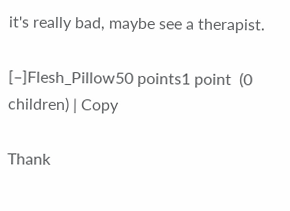it's really bad, maybe see a therapist.

[–]Flesh_Pillow50 points1 point  (0 children) | Copy

Thank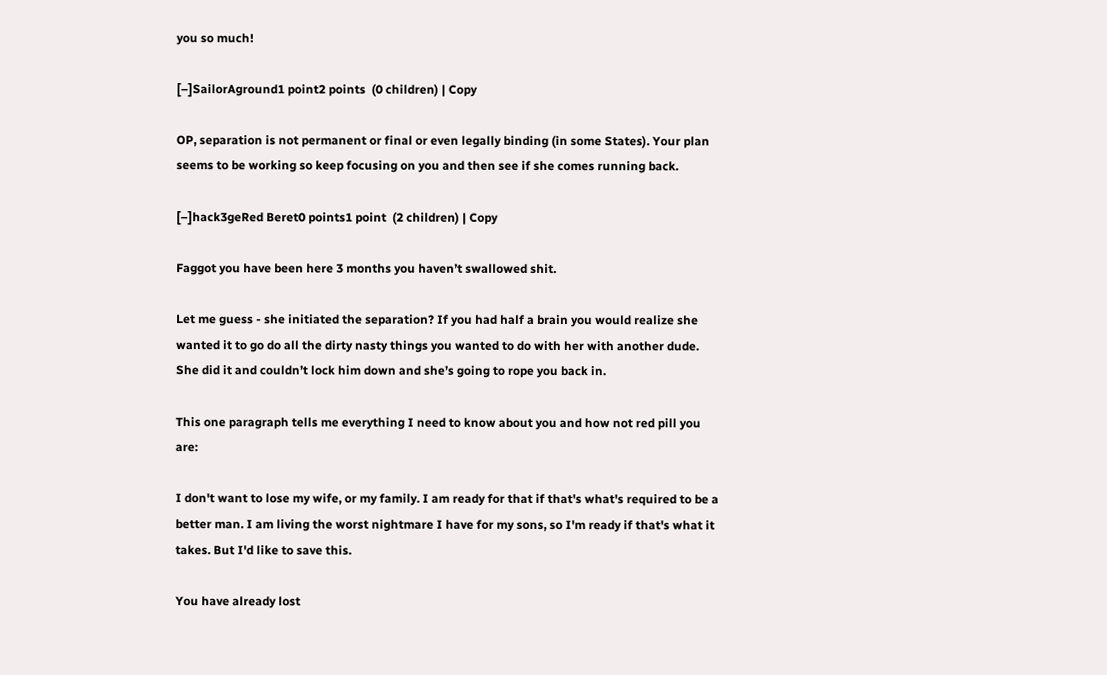you so much!

[–]SailorAground1 point2 points  (0 children) | Copy

OP, separation is not permanent or final or even legally binding (in some States). Your plan seems to be working so keep focusing on you and then see if she comes running back.

[–]hack3geRed Beret0 points1 point  (2 children) | Copy

Faggot you have been here 3 months you haven’t swallowed shit.

Let me guess - she initiated the separation? If you had half a brain you would realize she wanted it to go do all the dirty nasty things you wanted to do with her with another dude. She did it and couldn’t lock him down and she’s going to rope you back in.

This one paragraph tells me everything I need to know about you and how not red pill you are:

I don't want to lose my wife, or my family. I am ready for that if that's what's required to be a better man. I am living the worst nightmare I have for my sons, so I'm ready if that's what it takes. But I'd like to save this.

You have already lost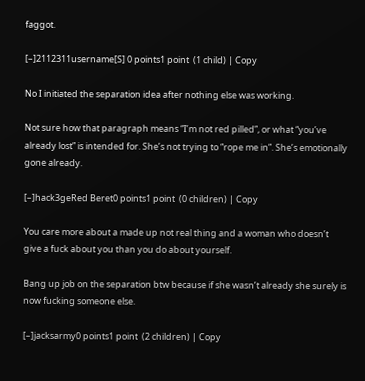faggot.

[–]2112311username[S] 0 points1 point  (1 child) | Copy

No I initiated the separation idea after nothing else was working.

Not sure how that paragraph means “I’m not red pilled”, or what “you’ve already lost” is intended for. She’s not trying to “rope me in”. She’s emotionally gone already.

[–]hack3geRed Beret0 points1 point  (0 children) | Copy

You care more about a made up not real thing and a woman who doesn’t give a fuck about you than you do about yourself.

Bang up job on the separation btw because if she wasn’t already she surely is now fucking someone else.

[–]jacksarmy0 points1 point  (2 children) | Copy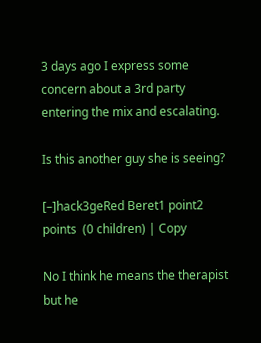3 days ago I express some concern about a 3rd party entering the mix and escalating.

Is this another guy she is seeing?

[–]hack3geRed Beret1 point2 points  (0 children) | Copy

No I think he means the therapist but he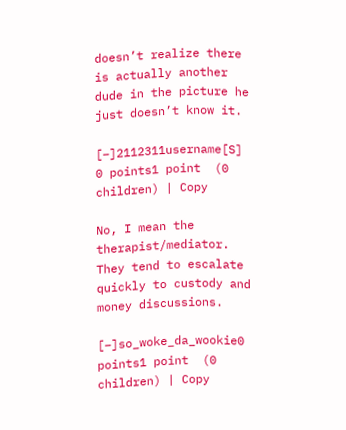doesn’t realize there is actually another dude in the picture he just doesn’t know it.

[–]2112311username[S] 0 points1 point  (0 children) | Copy

No, I mean the therapist/mediator. They tend to escalate quickly to custody and money discussions.

[–]so_woke_da_wookie0 points1 point  (0 children) | Copy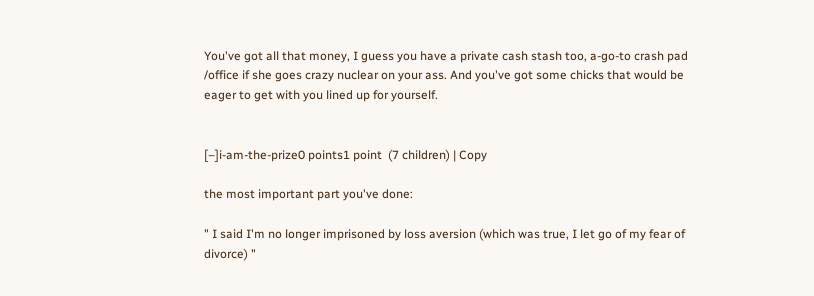You've got all that money, I guess you have a private cash stash too, a-go-to crash pad /office if she goes crazy nuclear on your ass. And you've got some chicks that would be eager to get with you lined up for yourself.


[–]i-am-the-prize0 points1 point  (7 children) | Copy

the most important part you've done:

" I said I'm no longer imprisoned by loss aversion (which was true, I let go of my fear of divorce) "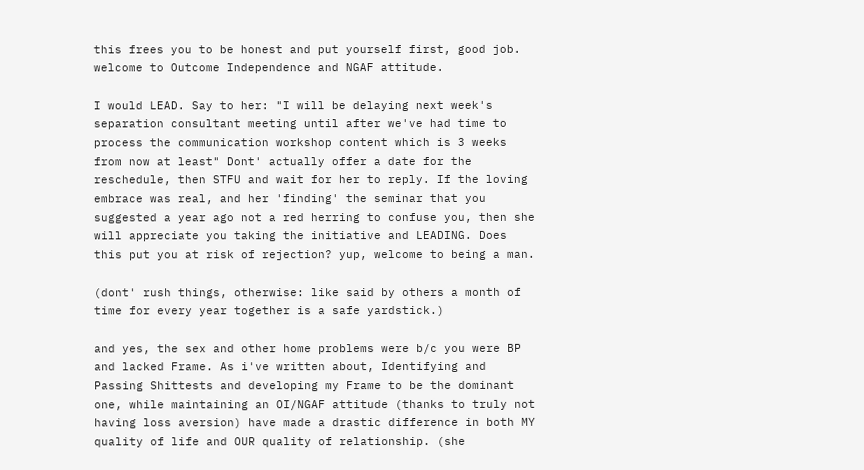this frees you to be honest and put yourself first, good job. welcome to Outcome Independence and NGAF attitude.

I would LEAD. Say to her: "I will be delaying next week's separation consultant meeting until after we've had time to process the communication workshop content which is 3 weeks from now at least" Dont' actually offer a date for the reschedule, then STFU and wait for her to reply. If the loving embrace was real, and her 'finding' the seminar that you suggested a year ago not a red herring to confuse you, then she will appreciate you taking the initiative and LEADING. Does this put you at risk of rejection? yup, welcome to being a man.

(dont' rush things, otherwise: like said by others a month of time for every year together is a safe yardstick.)

and yes, the sex and other home problems were b/c you were BP and lacked Frame. As i've written about, Identifying and Passing Shittests and developing my Frame to be the dominant one, while maintaining an OI/NGAF attitude (thanks to truly not having loss aversion) have made a drastic difference in both MY quality of life and OUR quality of relationship. (she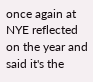once again at NYE reflected on the year and said it's the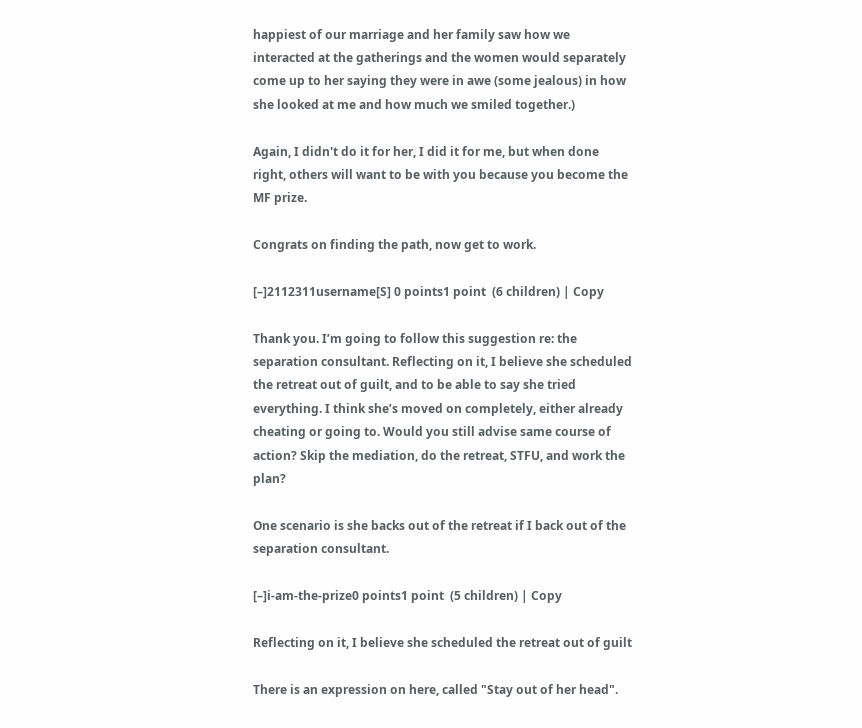happiest of our marriage and her family saw how we interacted at the gatherings and the women would separately come up to her saying they were in awe (some jealous) in how she looked at me and how much we smiled together.)

Again, I didn't do it for her, I did it for me, but when done right, others will want to be with you because you become the MF prize.

Congrats on finding the path, now get to work.

[–]2112311username[S] 0 points1 point  (6 children) | Copy

Thank you. I’m going to follow this suggestion re: the separation consultant. Reflecting on it, I believe she scheduled the retreat out of guilt, and to be able to say she tried everything. I think she’s moved on completely, either already cheating or going to. Would you still advise same course of action? Skip the mediation, do the retreat, STFU, and work the plan?

One scenario is she backs out of the retreat if I back out of the separation consultant.

[–]i-am-the-prize0 points1 point  (5 children) | Copy

Reflecting on it, I believe she scheduled the retreat out of guilt

There is an expression on here, called "Stay out of her head".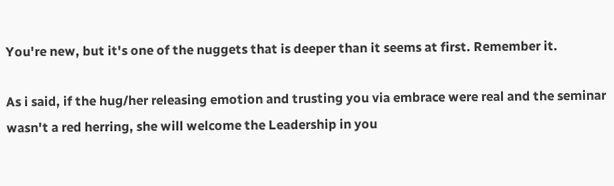You're new, but it's one of the nuggets that is deeper than it seems at first. Remember it.

As i said, if the hug/her releasing emotion and trusting you via embrace were real and the seminar wasn't a red herring, she will welcome the Leadership in you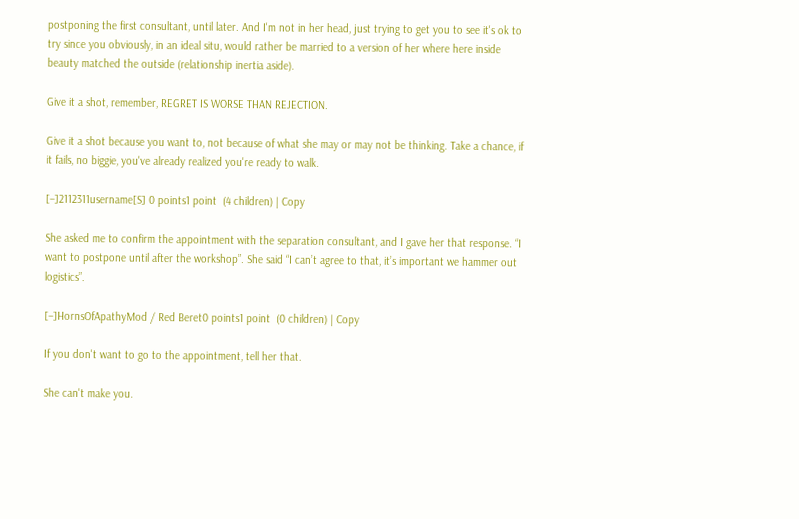postponing the first consultant, until later. And I'm not in her head, just trying to get you to see it's ok to try since you obviously, in an ideal situ, would rather be married to a version of her where here inside beauty matched the outside (relationship inertia aside).

Give it a shot, remember, REGRET IS WORSE THAN REJECTION.

Give it a shot because you want to, not because of what she may or may not be thinking. Take a chance, if it fails, no biggie, you've already realized you're ready to walk.

[–]2112311username[S] 0 points1 point  (4 children) | Copy

She asked me to confirm the appointment with the separation consultant, and I gave her that response. “I want to postpone until after the workshop”. She said “I can’t agree to that, it’s important we hammer out logistics”.

[–]HornsOfApathyMod / Red Beret0 points1 point  (0 children) | Copy

If you don't want to go to the appointment, tell her that.

She can't make you.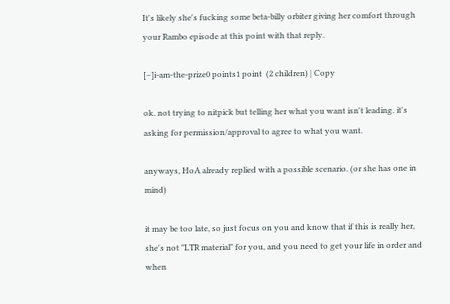It's likely she's fucking some beta-billy orbiter giving her comfort through your Rambo episode at this point with that reply.

[–]i-am-the-prize0 points1 point  (2 children) | Copy

ok. not trying to nitpick but telling her what you want isn't leading. it's asking for permission/approval to agree to what you want.

anyways, HoA already replied with a possible scenario. (or she has one in mind)

it may be too late, so just focus on you and know that if this is really her, she's not "LTR material" for you, and you need to get your life in order and when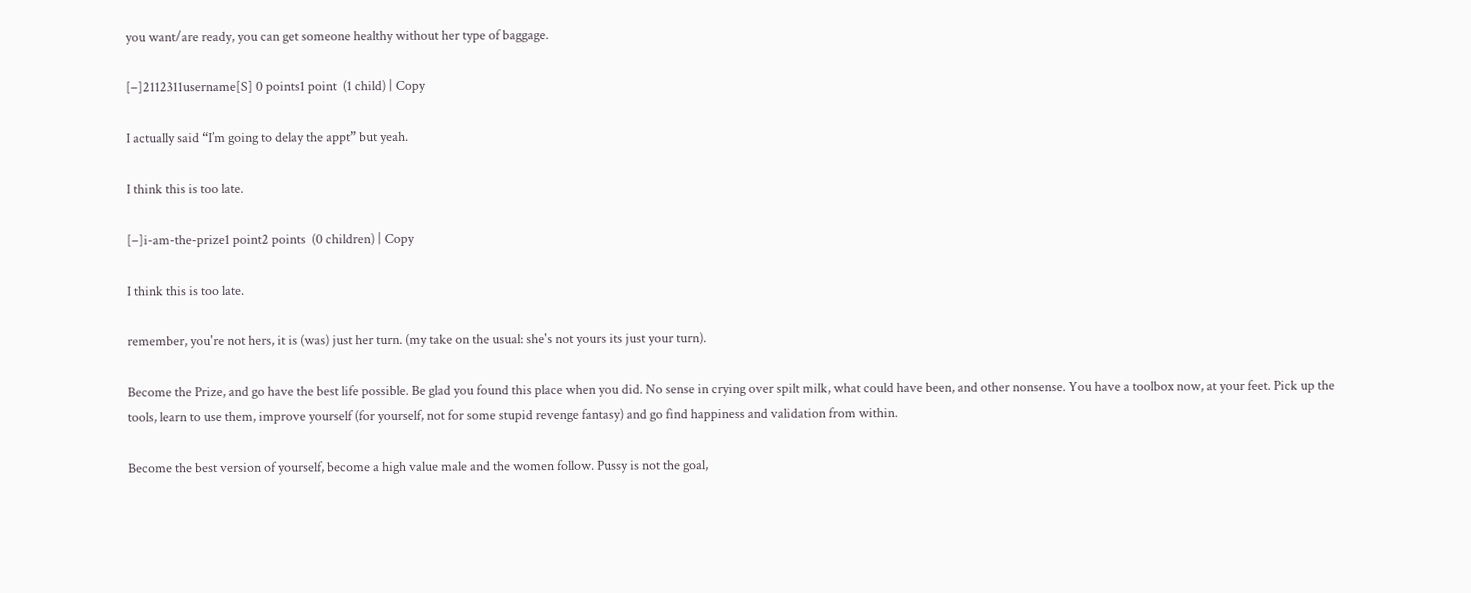you want/are ready, you can get someone healthy without her type of baggage.

[–]2112311username[S] 0 points1 point  (1 child) | Copy

I actually said “I’m going to delay the appt” but yeah.

I think this is too late.

[–]i-am-the-prize1 point2 points  (0 children) | Copy

I think this is too late.

remember, you're not hers, it is (was) just her turn. (my take on the usual: she's not yours its just your turn).

Become the Prize, and go have the best life possible. Be glad you found this place when you did. No sense in crying over spilt milk, what could have been, and other nonsense. You have a toolbox now, at your feet. Pick up the tools, learn to use them, improve yourself (for yourself, not for some stupid revenge fantasy) and go find happiness and validation from within.

Become the best version of yourself, become a high value male and the women follow. Pussy is not the goal,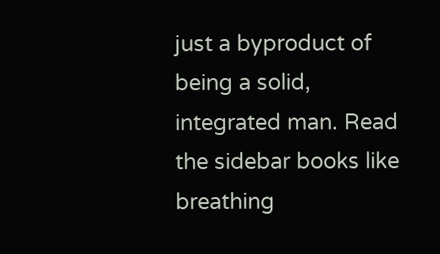just a byproduct of being a solid, integrated man. Read the sidebar books like breathing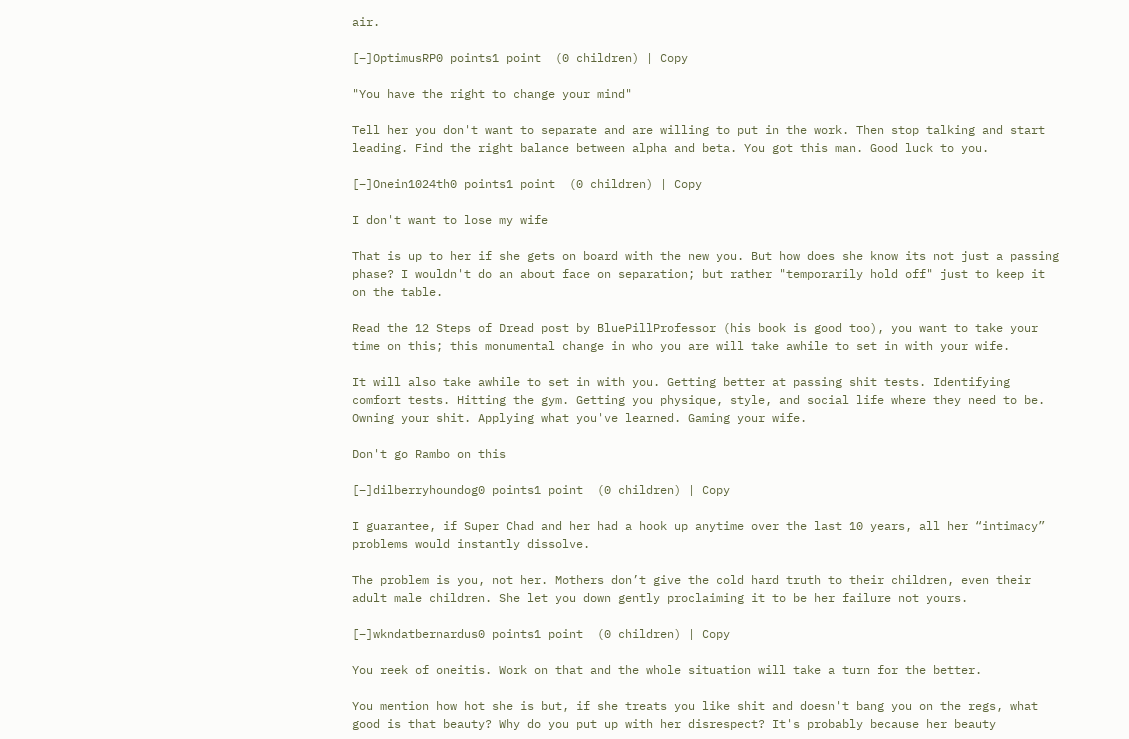air.

[–]OptimusRP0 points1 point  (0 children) | Copy

"You have the right to change your mind"

Tell her you don't want to separate and are willing to put in the work. Then stop talking and start leading. Find the right balance between alpha and beta. You got this man. Good luck to you.

[–]Onein1024th0 points1 point  (0 children) | Copy

I don't want to lose my wife

That is up to her if she gets on board with the new you. But how does she know its not just a passing phase? I wouldn't do an about face on separation; but rather "temporarily hold off" just to keep it on the table.

Read the 12 Steps of Dread post by BluePillProfessor (his book is good too), you want to take your time on this; this monumental change in who you are will take awhile to set in with your wife.

It will also take awhile to set in with you. Getting better at passing shit tests. Identifying comfort tests. Hitting the gym. Getting you physique, style, and social life where they need to be. Owning your shit. Applying what you've learned. Gaming your wife.

Don't go Rambo on this

[–]dilberryhoundog0 points1 point  (0 children) | Copy

I guarantee, if Super Chad and her had a hook up anytime over the last 10 years, all her “intimacy” problems would instantly dissolve.

The problem is you, not her. Mothers don’t give the cold hard truth to their children, even their adult male children. She let you down gently proclaiming it to be her failure not yours.

[–]wkndatbernardus0 points1 point  (0 children) | Copy

You reek of oneitis. Work on that and the whole situation will take a turn for the better.

You mention how hot she is but, if she treats you like shit and doesn't bang you on the regs, what good is that beauty? Why do you put up with her disrespect? It's probably because her beauty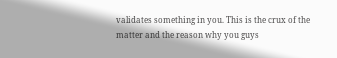validates something in you. This is the crux of the matter and the reason why you guys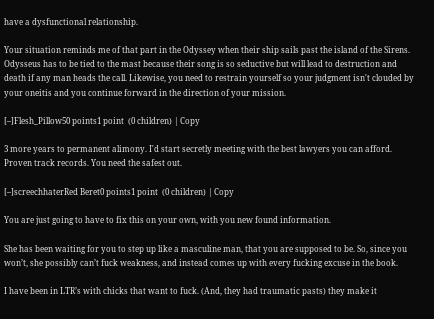have a dysfunctional relationship.

Your situation reminds me of that part in the Odyssey when their ship sails past the island of the Sirens. Odysseus has to be tied to the mast because their song is so seductive but will lead to destruction and death if any man heads the call. Likewise, you need to restrain yourself so your judgment isn't clouded by your oneitis and you continue forward in the direction of your mission.

[–]Flesh_Pillow50 points1 point  (0 children) | Copy

3 more years to permanent alimony. I'd start secretly meeting with the best lawyers you can afford. Proven track records. You need the safest out.

[–]screechhaterRed Beret0 points1 point  (0 children) | Copy

You are just going to have to fix this on your own, with you new found information.

She has been waiting for you to step up like a masculine man, that you are supposed to be. So, since you won’t, she possibly can’t fuck weakness, and instead comes up with every fucking excuse in the book.

I have been in LTR’s with chicks that want to fuck. (And, they had traumatic pasts) they make it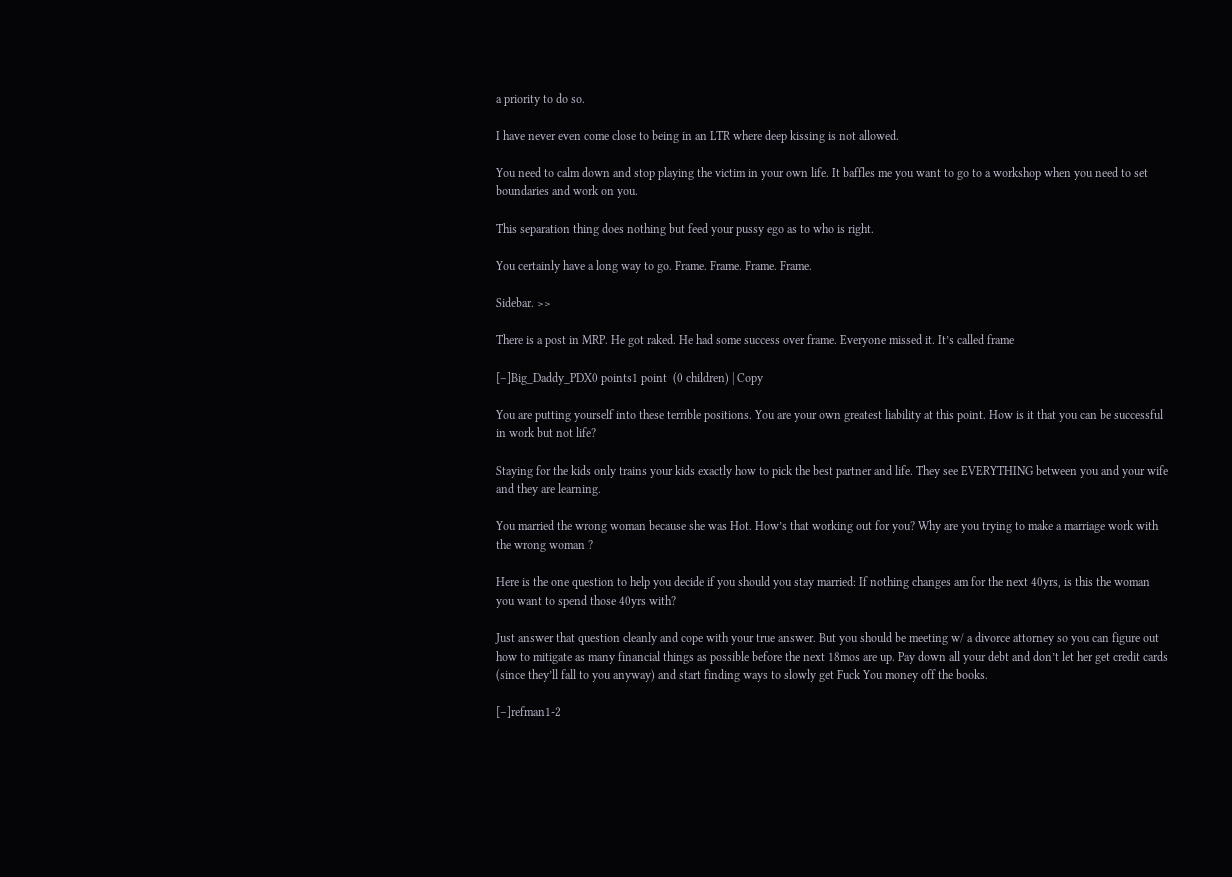a priority to do so.

I have never even come close to being in an LTR where deep kissing is not allowed.

You need to calm down and stop playing the victim in your own life. It baffles me you want to go to a workshop when you need to set boundaries and work on you.

This separation thing does nothing but feed your pussy ego as to who is right.

You certainly have a long way to go. Frame. Frame. Frame. Frame.

Sidebar. >>

There is a post in MRP. He got raked. He had some success over frame. Everyone missed it. It’s called frame

[–]Big_Daddy_PDX0 points1 point  (0 children) | Copy

You are putting yourself into these terrible positions. You are your own greatest liability at this point. How is it that you can be successful in work but not life?

Staying for the kids only trains your kids exactly how to pick the best partner and life. They see EVERYTHING between you and your wife and they are learning.

You married the wrong woman because she was Hot. How’s that working out for you? Why are you trying to make a marriage work with the wrong woman ?

Here is the one question to help you decide if you should you stay married: If nothing changes am for the next 40yrs, is this the woman you want to spend those 40yrs with?

Just answer that question cleanly and cope with your true answer. But you should be meeting w/ a divorce attorney so you can figure out how to mitigate as many financial things as possible before the next 18mos are up. Pay down all your debt and don’t let her get credit cards (since they’ll fall to you anyway) and start finding ways to slowly get Fuck You money off the books.

[–]refman1-2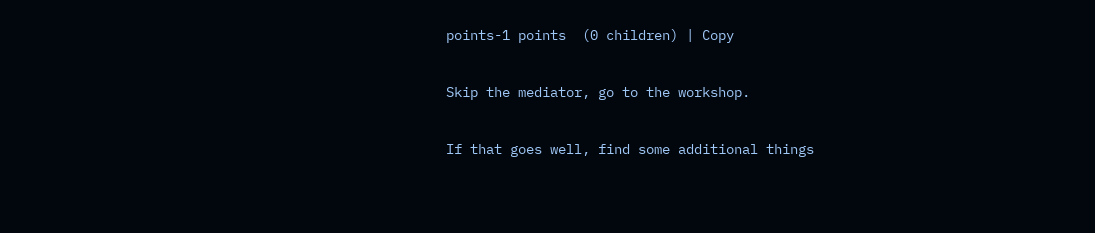points-1 points  (0 children) | Copy

Skip the mediator, go to the workshop.

If that goes well, find some additional things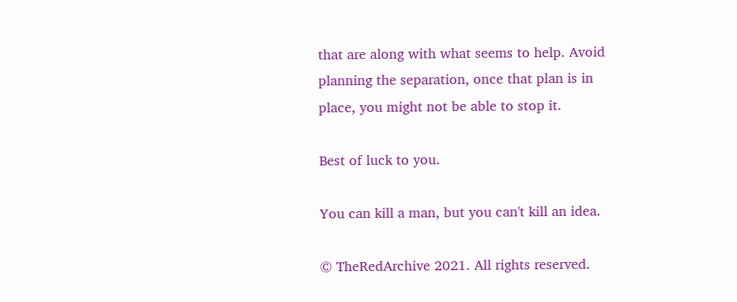that are along with what seems to help. Avoid planning the separation, once that plan is in place, you might not be able to stop it.

Best of luck to you.

You can kill a man, but you can't kill an idea.

© TheRedArchive 2021. All rights reserved.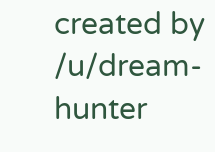created by /u/dream-hunter